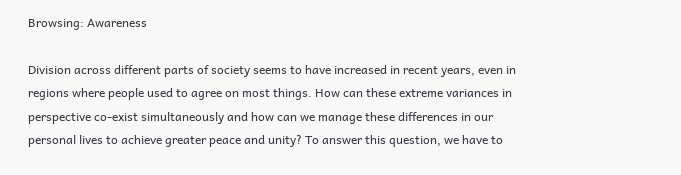Browsing: Awareness

Division across different parts of society seems to have increased in recent years, even in regions where people used to agree on most things. How can these extreme variances in perspective co-exist simultaneously and how can we manage these differences in our personal lives to achieve greater peace and unity? To answer this question, we have to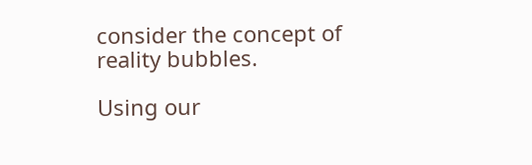consider the concept of reality bubbles.

Using our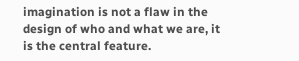imagination is not a flaw in the design of who and what we are, it is the central feature.